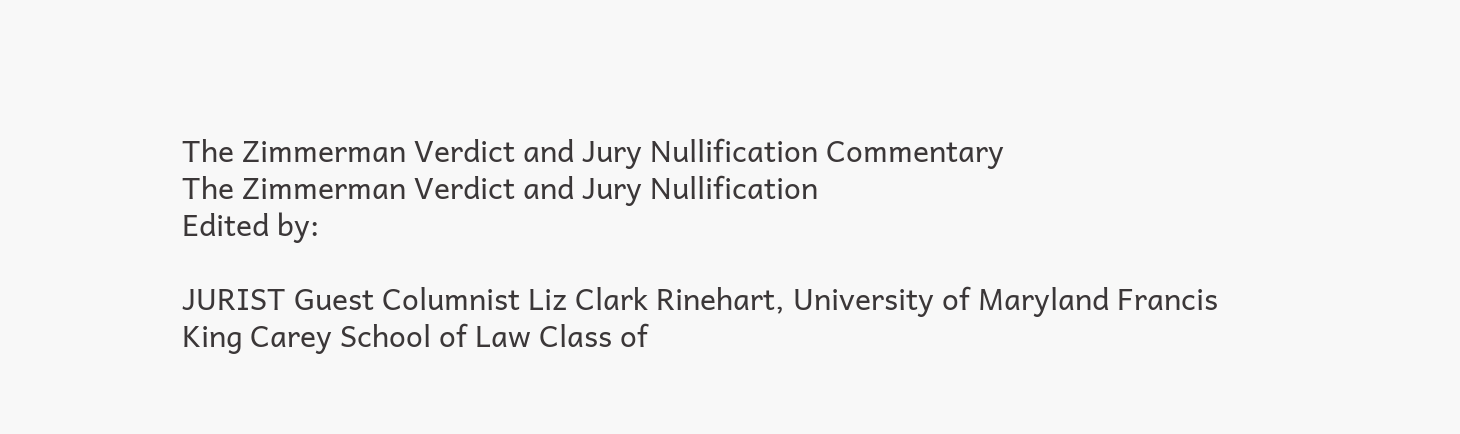The Zimmerman Verdict and Jury Nullification Commentary
The Zimmerman Verdict and Jury Nullification
Edited by:

JURIST Guest Columnist Liz Clark Rinehart, University of Maryland Francis King Carey School of Law Class of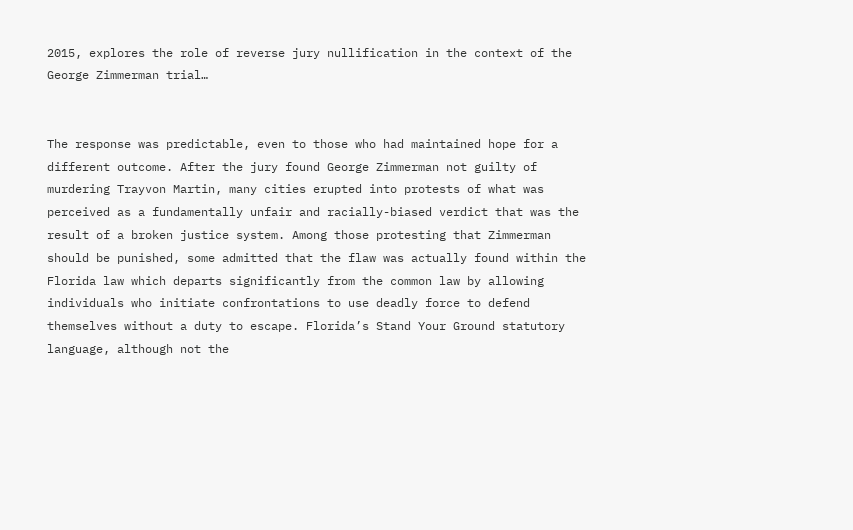2015, explores the role of reverse jury nullification in the context of the George Zimmerman trial…


The response was predictable, even to those who had maintained hope for a different outcome. After the jury found George Zimmerman not guilty of murdering Trayvon Martin, many cities erupted into protests of what was perceived as a fundamentally unfair and racially-biased verdict that was the result of a broken justice system. Among those protesting that Zimmerman should be punished, some admitted that the flaw was actually found within the Florida law which departs significantly from the common law by allowing individuals who initiate confrontations to use deadly force to defend themselves without a duty to escape. Florida’s Stand Your Ground statutory language, although not the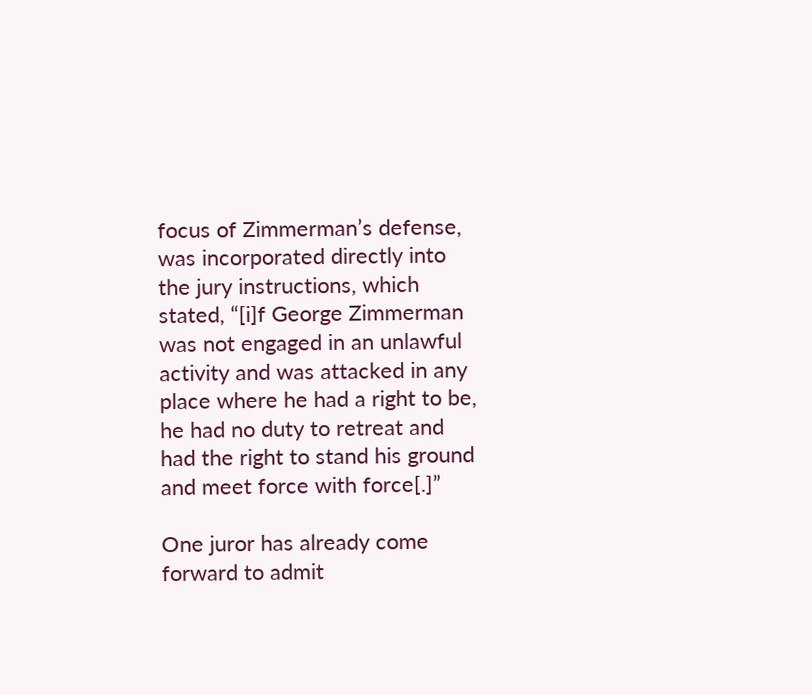focus of Zimmerman’s defense, was incorporated directly into the jury instructions, which stated, “[i]f George Zimmerman was not engaged in an unlawful activity and was attacked in any place where he had a right to be, he had no duty to retreat and had the right to stand his ground and meet force with force[.]”

One juror has already come forward to admit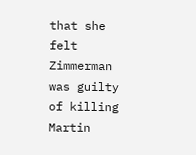that she felt Zimmerman was guilty of killing Martin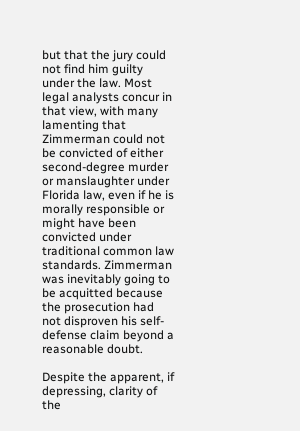but that the jury could not find him guilty under the law. Most legal analysts concur in that view, with many lamenting that Zimmerman could not be convicted of either second-degree murder or manslaughter under Florida law, even if he is morally responsible or might have been convicted under traditional common law standards. Zimmerman was inevitably going to be acquitted because the prosecution had not disproven his self-defense claim beyond a reasonable doubt.

Despite the apparent, if depressing, clarity of the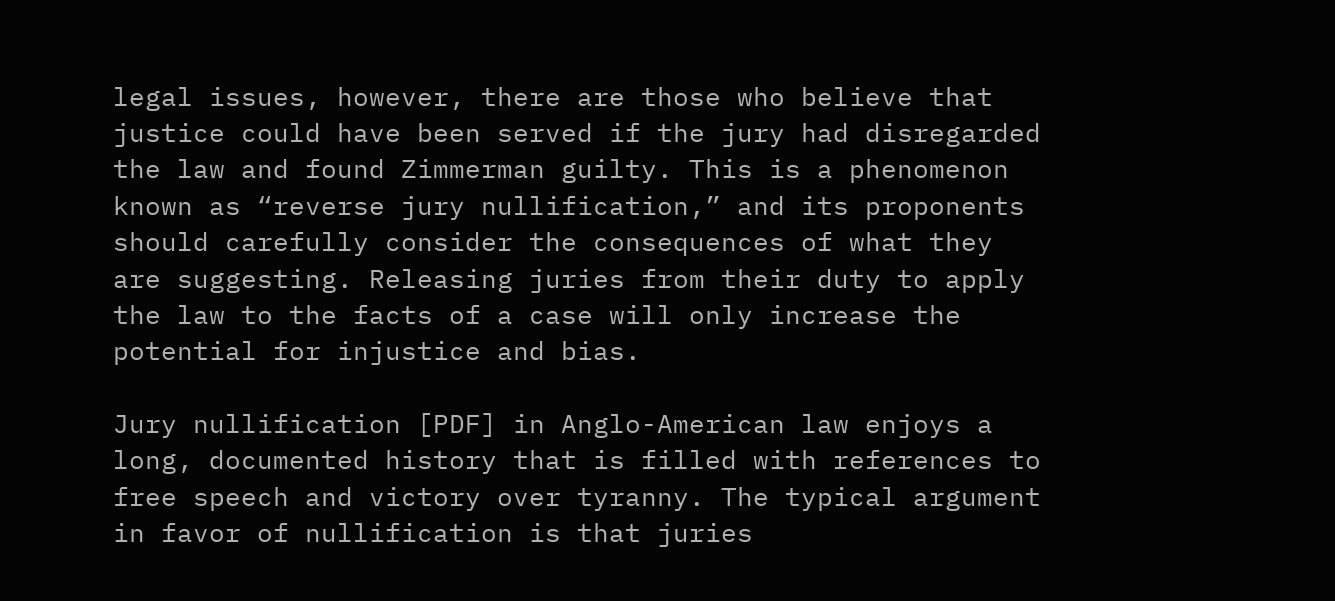legal issues, however, there are those who believe that justice could have been served if the jury had disregarded the law and found Zimmerman guilty. This is a phenomenon known as “reverse jury nullification,” and its proponents should carefully consider the consequences of what they are suggesting. Releasing juries from their duty to apply the law to the facts of a case will only increase the potential for injustice and bias.

Jury nullification [PDF] in Anglo-American law enjoys a long, documented history that is filled with references to free speech and victory over tyranny. The typical argument in favor of nullification is that juries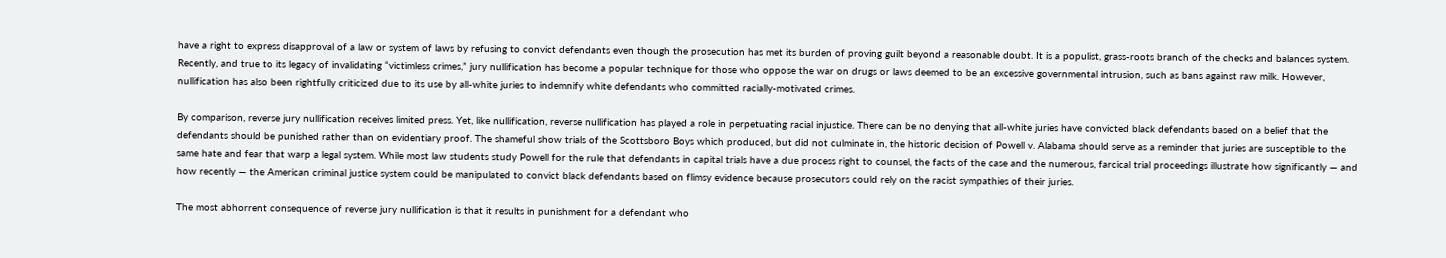have a right to express disapproval of a law or system of laws by refusing to convict defendants even though the prosecution has met its burden of proving guilt beyond a reasonable doubt. It is a populist, grass-roots branch of the checks and balances system. Recently, and true to its legacy of invalidating “victimless crimes,” jury nullification has become a popular technique for those who oppose the war on drugs or laws deemed to be an excessive governmental intrusion, such as bans against raw milk. However, nullification has also been rightfully criticized due to its use by all-white juries to indemnify white defendants who committed racially-motivated crimes.

By comparison, reverse jury nullification receives limited press. Yet, like nullification, reverse nullification has played a role in perpetuating racial injustice. There can be no denying that all-white juries have convicted black defendants based on a belief that the defendants should be punished rather than on evidentiary proof. The shameful show trials of the Scottsboro Boys which produced, but did not culminate in, the historic decision of Powell v. Alabama should serve as a reminder that juries are susceptible to the same hate and fear that warp a legal system. While most law students study Powell for the rule that defendants in capital trials have a due process right to counsel, the facts of the case and the numerous, farcical trial proceedings illustrate how significantly — and how recently — the American criminal justice system could be manipulated to convict black defendants based on flimsy evidence because prosecutors could rely on the racist sympathies of their juries.

The most abhorrent consequence of reverse jury nullification is that it results in punishment for a defendant who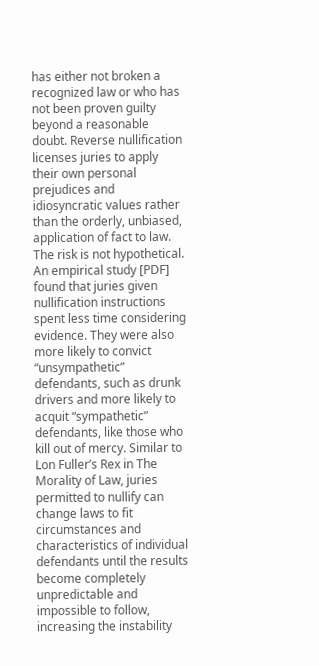has either not broken a recognized law or who has not been proven guilty beyond a reasonable doubt. Reverse nullification licenses juries to apply their own personal prejudices and idiosyncratic values rather than the orderly, unbiased, application of fact to law. The risk is not hypothetical. An empirical study [PDF] found that juries given nullification instructions spent less time considering evidence. They were also more likely to convict “unsympathetic” defendants, such as drunk drivers and more likely to acquit “sympathetic” defendants, like those who kill out of mercy. Similar to Lon Fuller’s Rex in The Morality of Law, juries permitted to nullify can change laws to fit circumstances and characteristics of individual defendants until the results become completely unpredictable and impossible to follow, increasing the instability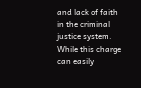and lack of faith in the criminal justice system. While this charge can easily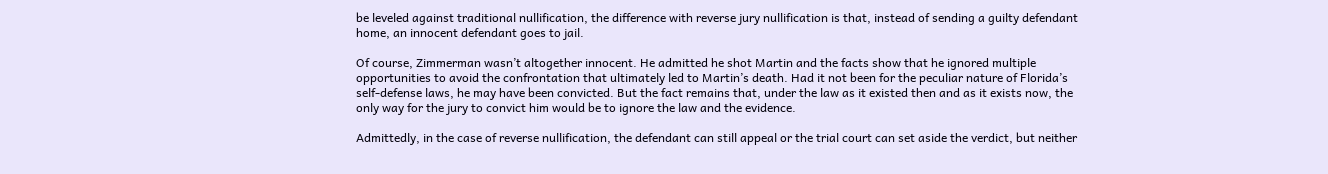be leveled against traditional nullification, the difference with reverse jury nullification is that, instead of sending a guilty defendant home, an innocent defendant goes to jail.

Of course, Zimmerman wasn’t altogether innocent. He admitted he shot Martin and the facts show that he ignored multiple opportunities to avoid the confrontation that ultimately led to Martin’s death. Had it not been for the peculiar nature of Florida’s self-defense laws, he may have been convicted. But the fact remains that, under the law as it existed then and as it exists now, the only way for the jury to convict him would be to ignore the law and the evidence.

Admittedly, in the case of reverse nullification, the defendant can still appeal or the trial court can set aside the verdict, but neither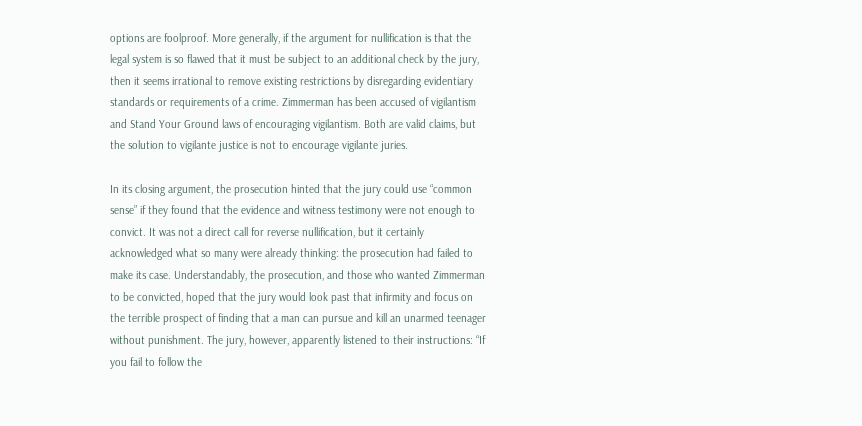options are foolproof. More generally, if the argument for nullification is that the legal system is so flawed that it must be subject to an additional check by the jury, then it seems irrational to remove existing restrictions by disregarding evidentiary standards or requirements of a crime. Zimmerman has been accused of vigilantism and Stand Your Ground laws of encouraging vigilantism. Both are valid claims, but the solution to vigilante justice is not to encourage vigilante juries.

In its closing argument, the prosecution hinted that the jury could use “common sense” if they found that the evidence and witness testimony were not enough to convict. It was not a direct call for reverse nullification, but it certainly acknowledged what so many were already thinking: the prosecution had failed to make its case. Understandably, the prosecution, and those who wanted Zimmerman to be convicted, hoped that the jury would look past that infirmity and focus on the terrible prospect of finding that a man can pursue and kill an unarmed teenager without punishment. The jury, however, apparently listened to their instructions: “If you fail to follow the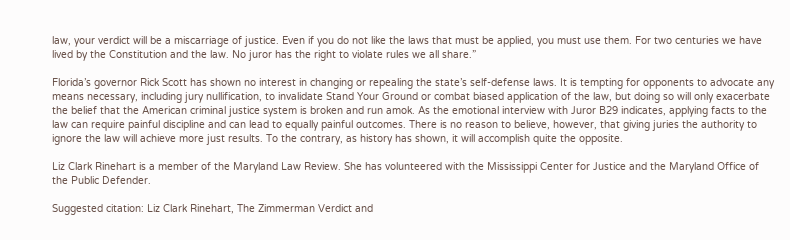law, your verdict will be a miscarriage of justice. Even if you do not like the laws that must be applied, you must use them. For two centuries we have lived by the Constitution and the law. No juror has the right to violate rules we all share.”

Florida’s governor Rick Scott has shown no interest in changing or repealing the state’s self-defense laws. It is tempting for opponents to advocate any means necessary, including jury nullification, to invalidate Stand Your Ground or combat biased application of the law, but doing so will only exacerbate the belief that the American criminal justice system is broken and run amok. As the emotional interview with Juror B29 indicates, applying facts to the law can require painful discipline and can lead to equally painful outcomes. There is no reason to believe, however, that giving juries the authority to ignore the law will achieve more just results. To the contrary, as history has shown, it will accomplish quite the opposite.

Liz Clark Rinehart is a member of the Maryland Law Review. She has volunteered with the Mississippi Center for Justice and the Maryland Office of the Public Defender.

Suggested citation: Liz Clark Rinehart, The Zimmerman Verdict and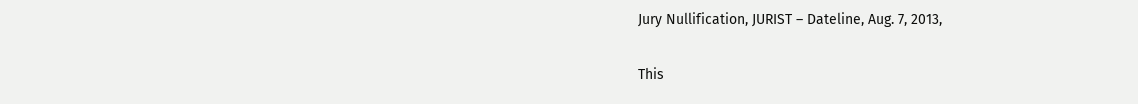Jury Nullification, JURIST – Dateline, Aug. 7, 2013,

This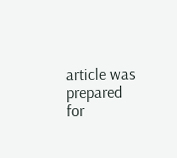article was prepared for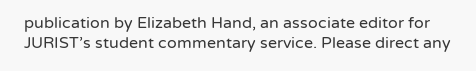publication by Elizabeth Hand, an associate editor for JURIST’s student commentary service. Please direct any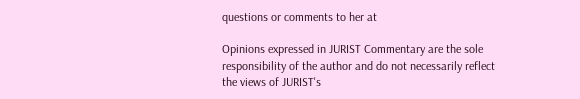questions or comments to her at

Opinions expressed in JURIST Commentary are the sole responsibility of the author and do not necessarily reflect the views of JURIST's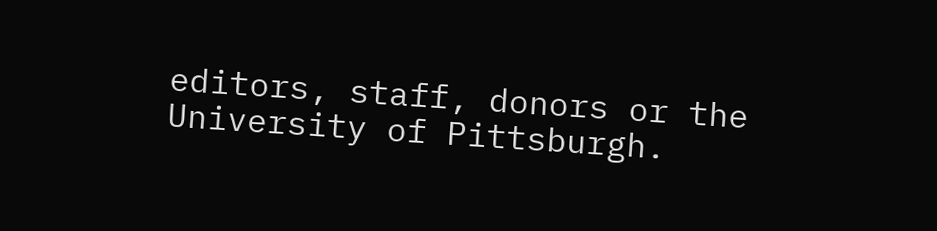editors, staff, donors or the University of Pittsburgh.